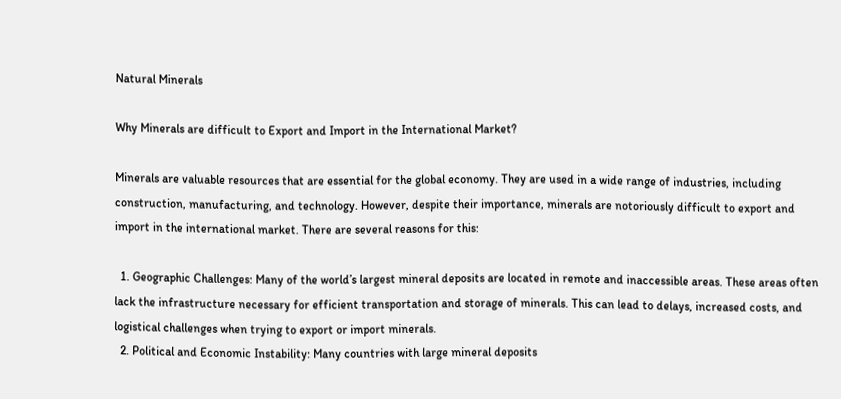Natural Minerals

Why Minerals are difficult to Export and Import in the International Market?

Minerals are valuable resources that are essential for the global economy. They are used in a wide range of industries, including construction, manufacturing, and technology. However, despite their importance, minerals are notoriously difficult to export and import in the international market. There are several reasons for this:

  1. Geographic Challenges: Many of the world’s largest mineral deposits are located in remote and inaccessible areas. These areas often lack the infrastructure necessary for efficient transportation and storage of minerals. This can lead to delays, increased costs, and logistical challenges when trying to export or import minerals.
  2. Political and Economic Instability: Many countries with large mineral deposits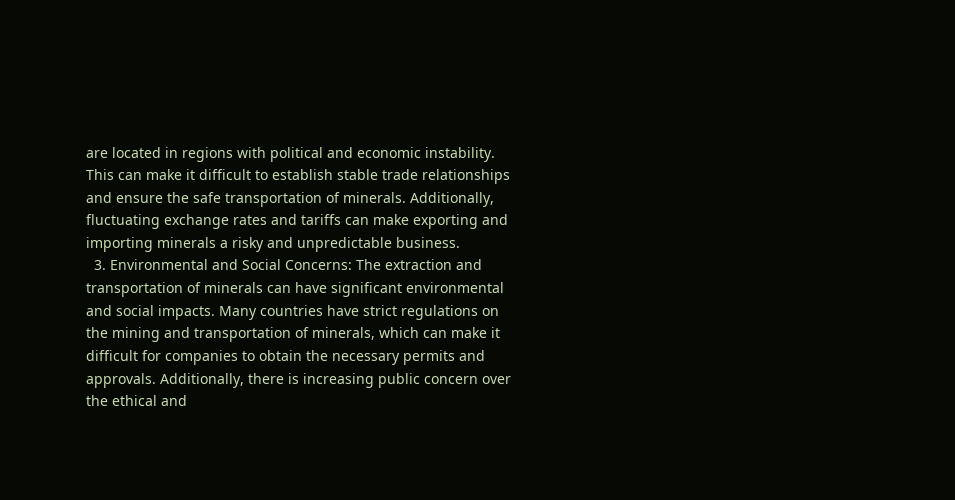are located in regions with political and economic instability. This can make it difficult to establish stable trade relationships and ensure the safe transportation of minerals. Additionally, fluctuating exchange rates and tariffs can make exporting and importing minerals a risky and unpredictable business.
  3. Environmental and Social Concerns: The extraction and transportation of minerals can have significant environmental and social impacts. Many countries have strict regulations on the mining and transportation of minerals, which can make it difficult for companies to obtain the necessary permits and approvals. Additionally, there is increasing public concern over the ethical and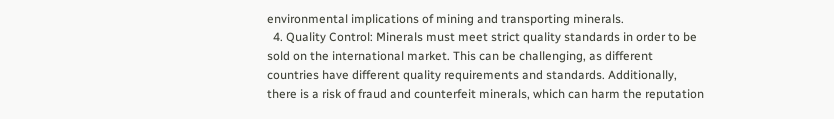environmental implications of mining and transporting minerals.
  4. Quality Control: Minerals must meet strict quality standards in order to be sold on the international market. This can be challenging, as different countries have different quality requirements and standards. Additionally, there is a risk of fraud and counterfeit minerals, which can harm the reputation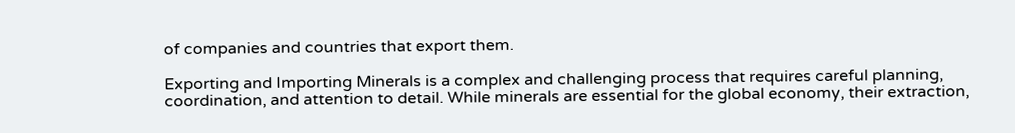of companies and countries that export them.

Exporting and Importing Minerals is a complex and challenging process that requires careful planning, coordination, and attention to detail. While minerals are essential for the global economy, their extraction,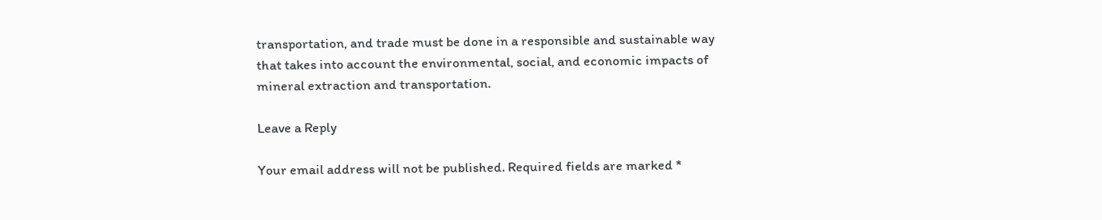transportation, and trade must be done in a responsible and sustainable way that takes into account the environmental, social, and economic impacts of mineral extraction and transportation.

Leave a Reply

Your email address will not be published. Required fields are marked *